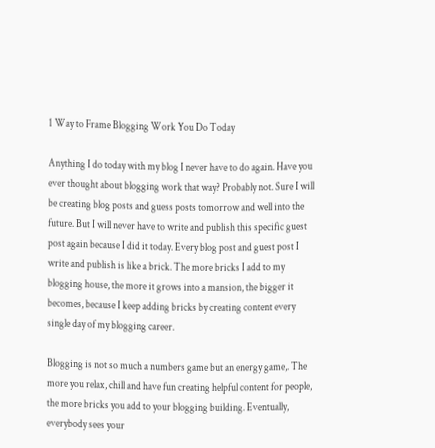1 Way to Frame Blogging Work You Do Today

Anything I do today with my blog I never have to do again. Have you ever thought about blogging work that way? Probably not. Sure I will be creating blog posts and guess posts tomorrow and well into the future. But I will never have to write and publish this specific guest post again because I did it today. Every blog post and guest post I write and publish is like a brick. The more bricks I add to my blogging house, the more it grows into a mansion, the bigger it becomes, because I keep adding bricks by creating content every single day of my blogging career.

Blogging is not so much a numbers game but an energy game,. The more you relax, chill and have fun creating helpful content for people, the more bricks you add to your blogging building. Eventually, everybody sees your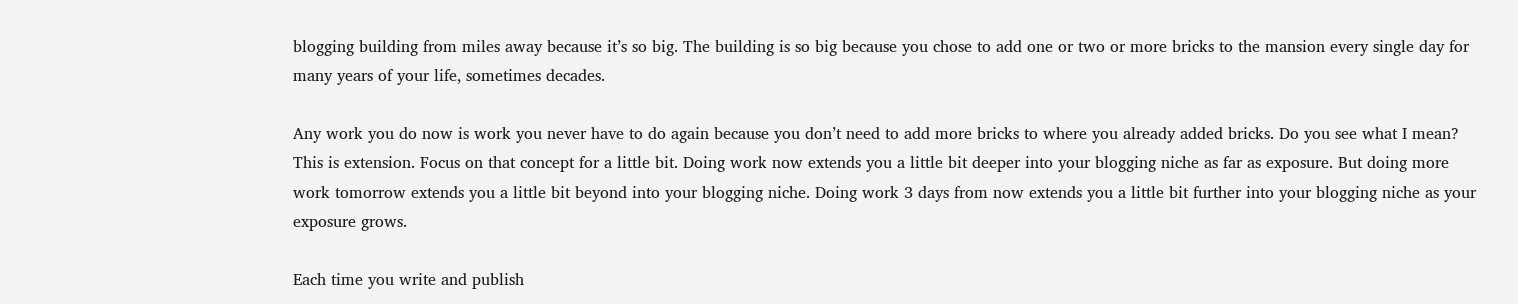blogging building from miles away because it’s so big. The building is so big because you chose to add one or two or more bricks to the mansion every single day for many years of your life, sometimes decades.

Any work you do now is work you never have to do again because you don’t need to add more bricks to where you already added bricks. Do you see what I mean? This is extension. Focus on that concept for a little bit. Doing work now extends you a little bit deeper into your blogging niche as far as exposure. But doing more work tomorrow extends you a little bit beyond into your blogging niche. Doing work 3 days from now extends you a little bit further into your blogging niche as your exposure grows.

Each time you write and publish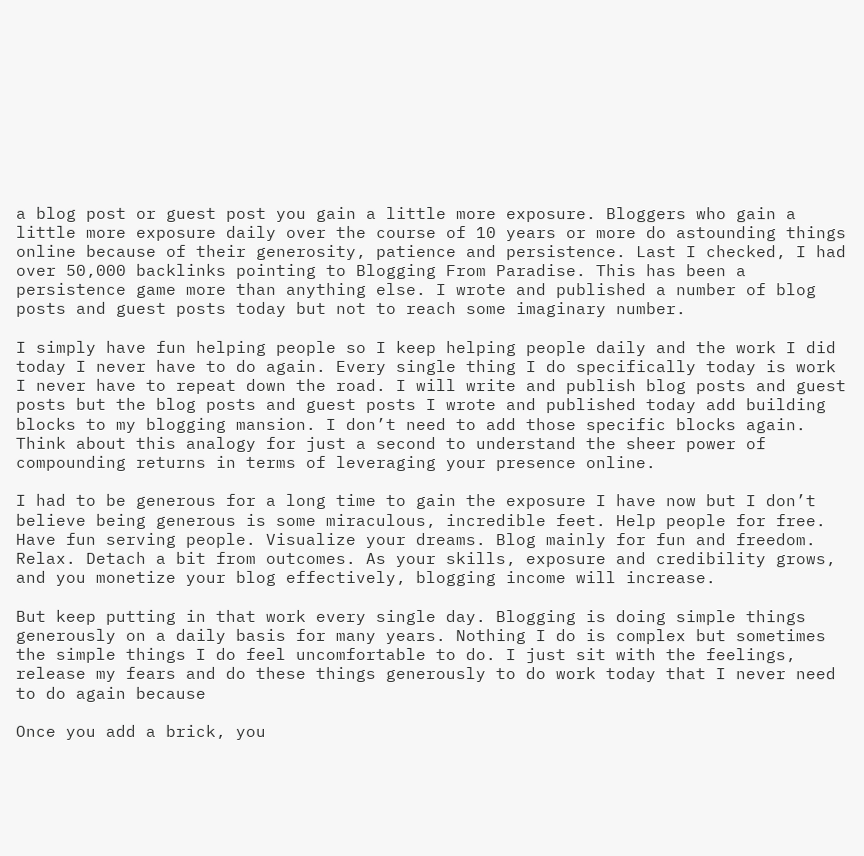a blog post or guest post you gain a little more exposure. Bloggers who gain a little more exposure daily over the course of 10 years or more do astounding things online because of their generosity, patience and persistence. Last I checked, I had over 50,000 backlinks pointing to Blogging From Paradise. This has been a persistence game more than anything else. I wrote and published a number of blog posts and guest posts today but not to reach some imaginary number.

I simply have fun helping people so I keep helping people daily and the work I did today I never have to do again. Every single thing I do specifically today is work I never have to repeat down the road. I will write and publish blog posts and guest posts but the blog posts and guest posts I wrote and published today add building blocks to my blogging mansion. I don’t need to add those specific blocks again. Think about this analogy for just a second to understand the sheer power of compounding returns in terms of leveraging your presence online.

I had to be generous for a long time to gain the exposure I have now but I don’t believe being generous is some miraculous, incredible feet. Help people for free. Have fun serving people. Visualize your dreams. Blog mainly for fun and freedom. Relax. Detach a bit from outcomes. As your skills, exposure and credibility grows, and you monetize your blog effectively, blogging income will increase.

But keep putting in that work every single day. Blogging is doing simple things generously on a daily basis for many years. Nothing I do is complex but sometimes the simple things I do feel uncomfortable to do. I just sit with the feelings, release my fears and do these things generously to do work today that I never need to do again because

Once you add a brick, you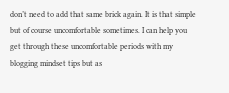don’t need to add that same brick again. It is that simple but of course uncomfortable sometimes. I can help you get through these uncomfortable periods with my blogging mindset tips but as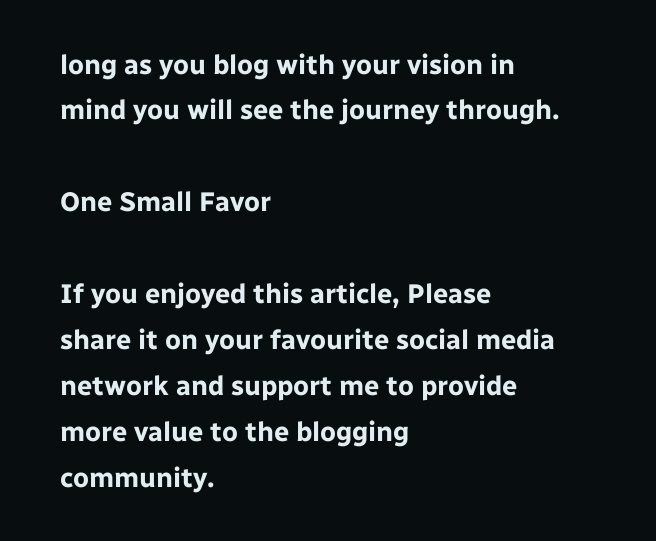long as you blog with your vision in mind you will see the journey through.

One Small Favor

If you enjoyed this article, Please share it on your favourite social media network and support me to provide more value to the blogging community.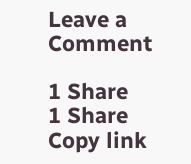Leave a Comment

1 Share
1 Share
Copy link